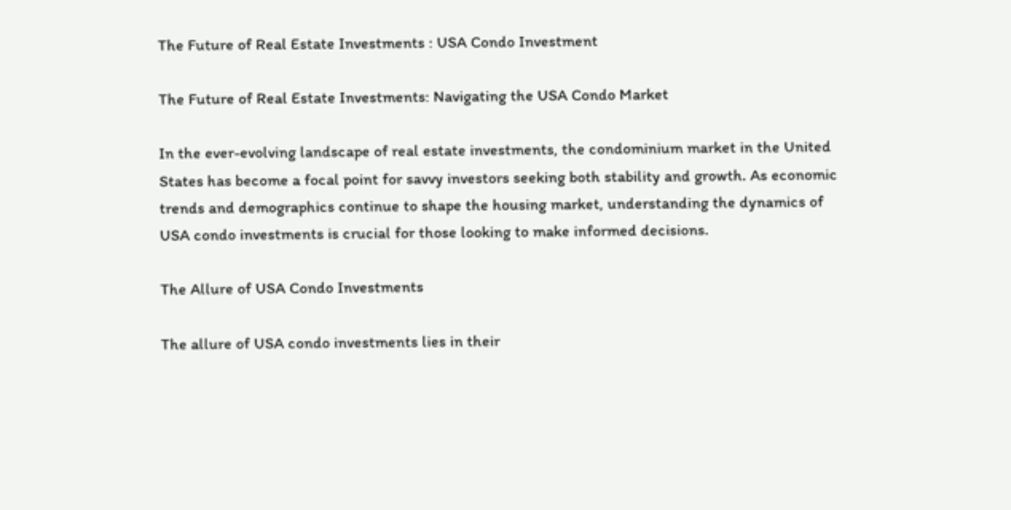The Future of Real Estate Investments : USA Condo Investment

The Future of Real Estate Investments: Navigating the USA Condo Market

In the ever-evolving landscape of real estate investments, the condominium market in the United States has become a focal point for savvy investors seeking both stability and growth. As economic trends and demographics continue to shape the housing market, understanding the dynamics of USA condo investments is crucial for those looking to make informed decisions.

The Allure of USA Condo Investments

The allure of USA condo investments lies in their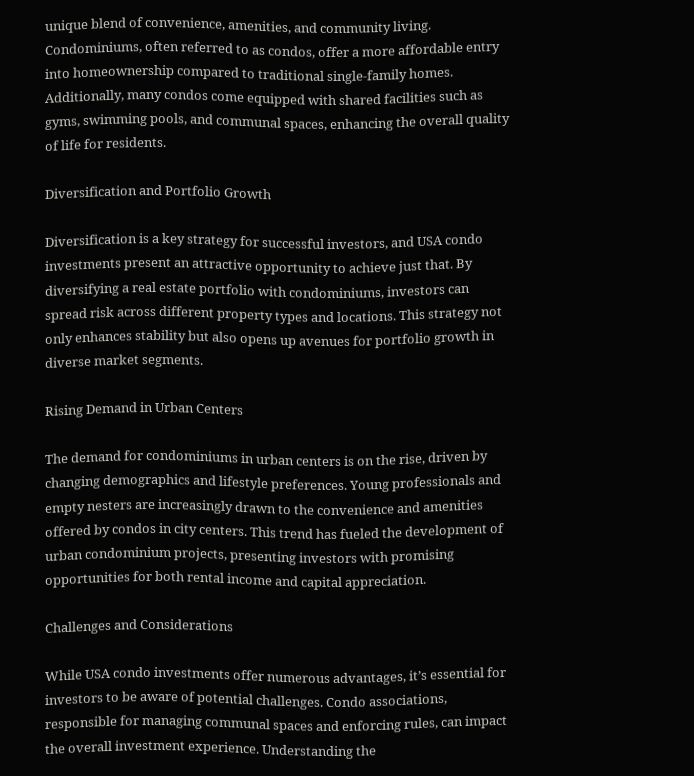unique blend of convenience, amenities, and community living. Condominiums, often referred to as condos, offer a more affordable entry into homeownership compared to traditional single-family homes. Additionally, many condos come equipped with shared facilities such as gyms, swimming pools, and communal spaces, enhancing the overall quality of life for residents.

Diversification and Portfolio Growth

Diversification is a key strategy for successful investors, and USA condo investments present an attractive opportunity to achieve just that. By diversifying a real estate portfolio with condominiums, investors can spread risk across different property types and locations. This strategy not only enhances stability but also opens up avenues for portfolio growth in diverse market segments.

Rising Demand in Urban Centers

The demand for condominiums in urban centers is on the rise, driven by changing demographics and lifestyle preferences. Young professionals and empty nesters are increasingly drawn to the convenience and amenities offered by condos in city centers. This trend has fueled the development of urban condominium projects, presenting investors with promising opportunities for both rental income and capital appreciation.

Challenges and Considerations

While USA condo investments offer numerous advantages, it’s essential for investors to be aware of potential challenges. Condo associations, responsible for managing communal spaces and enforcing rules, can impact the overall investment experience. Understanding the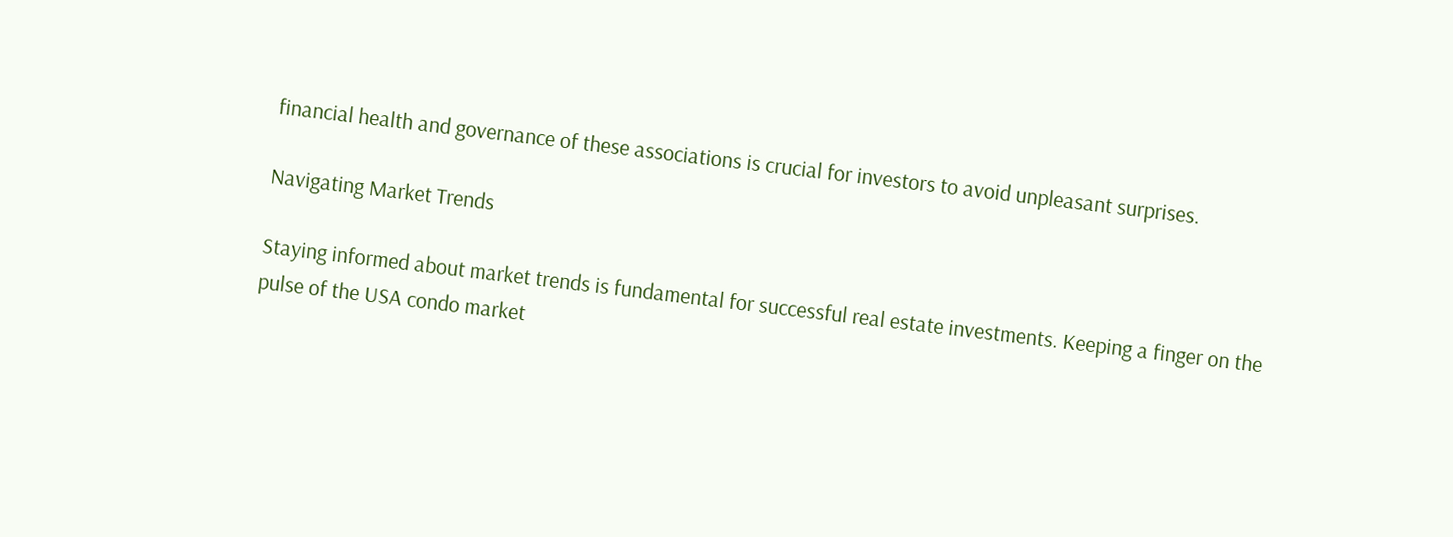financial health and governance of these associations is crucial for investors to avoid unpleasant surprises.

Navigating Market Trends

Staying informed about market trends is fundamental for successful real estate investments. Keeping a finger on the pulse of the USA condo market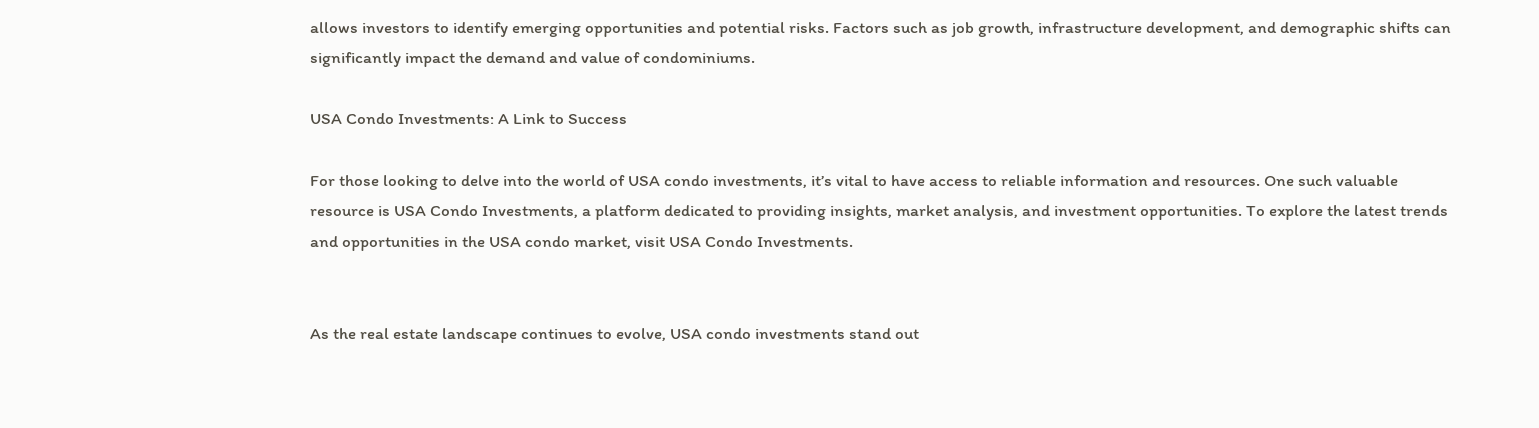allows investors to identify emerging opportunities and potential risks. Factors such as job growth, infrastructure development, and demographic shifts can significantly impact the demand and value of condominiums.

USA Condo Investments: A Link to Success

For those looking to delve into the world of USA condo investments, it’s vital to have access to reliable information and resources. One such valuable resource is USA Condo Investments, a platform dedicated to providing insights, market analysis, and investment opportunities. To explore the latest trends and opportunities in the USA condo market, visit USA Condo Investments.


As the real estate landscape continues to evolve, USA condo investments stand out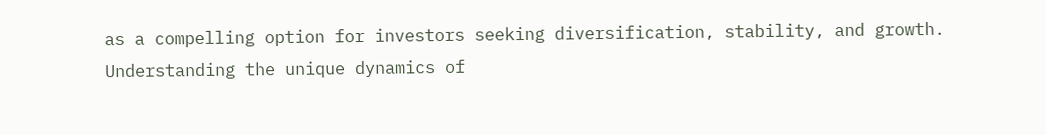as a compelling option for investors seeking diversification, stability, and growth. Understanding the unique dynamics of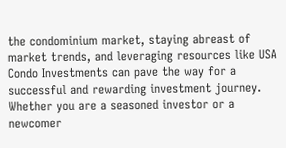the condominium market, staying abreast of market trends, and leveraging resources like USA Condo Investments can pave the way for a successful and rewarding investment journey. Whether you are a seasoned investor or a newcomer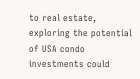to real estate, exploring the potential of USA condo investments could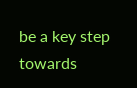be a key step towards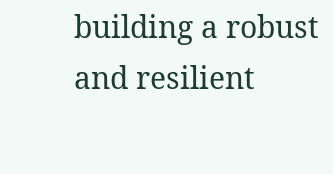building a robust and resilient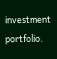investment portfolio.